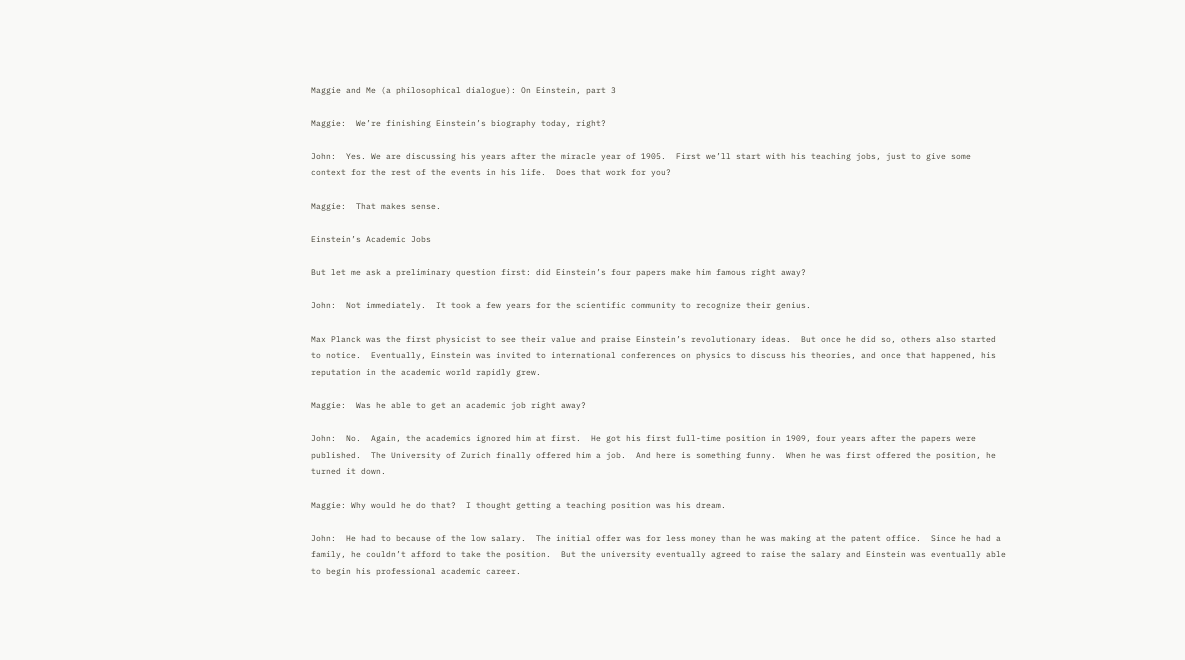Maggie and Me (a philosophical dialogue): On Einstein, part 3

Maggie:  We’re finishing Einstein’s biography today, right?

John:  Yes. We are discussing his years after the miracle year of 1905.  First we’ll start with his teaching jobs, just to give some context for the rest of the events in his life.  Does that work for you?

Maggie:  That makes sense.

Einstein’s Academic Jobs

But let me ask a preliminary question first: did Einstein’s four papers make him famous right away?

John:  Not immediately.  It took a few years for the scientific community to recognize their genius.

Max Planck was the first physicist to see their value and praise Einstein’s revolutionary ideas.  But once he did so, others also started to notice.  Eventually, Einstein was invited to international conferences on physics to discuss his theories, and once that happened, his reputation in the academic world rapidly grew.

Maggie:  Was he able to get an academic job right away?

John:  No.  Again, the academics ignored him at first.  He got his first full-time position in 1909, four years after the papers were published.  The University of Zurich finally offered him a job.  And here is something funny.  When he was first offered the position, he turned it down.

Maggie: Why would he do that?  I thought getting a teaching position was his dream.

John:  He had to because of the low salary.  The initial offer was for less money than he was making at the patent office.  Since he had a family, he couldn’t afford to take the position.  But the university eventually agreed to raise the salary and Einstein was eventually able to begin his professional academic career.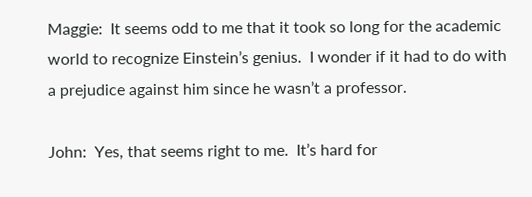Maggie:  It seems odd to me that it took so long for the academic world to recognize Einstein’s genius.  I wonder if it had to do with a prejudice against him since he wasn’t a professor.

John:  Yes, that seems right to me.  It’s hard for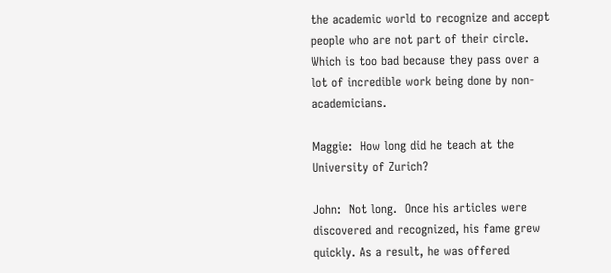the academic world to recognize and accept people who are not part of their circle.  Which is too bad because they pass over a lot of incredible work being done by non-academicians.

Maggie:  How long did he teach at the University of Zurich?

John:  Not long.  Once his articles were discovered and recognized, his fame grew quickly. As a result, he was offered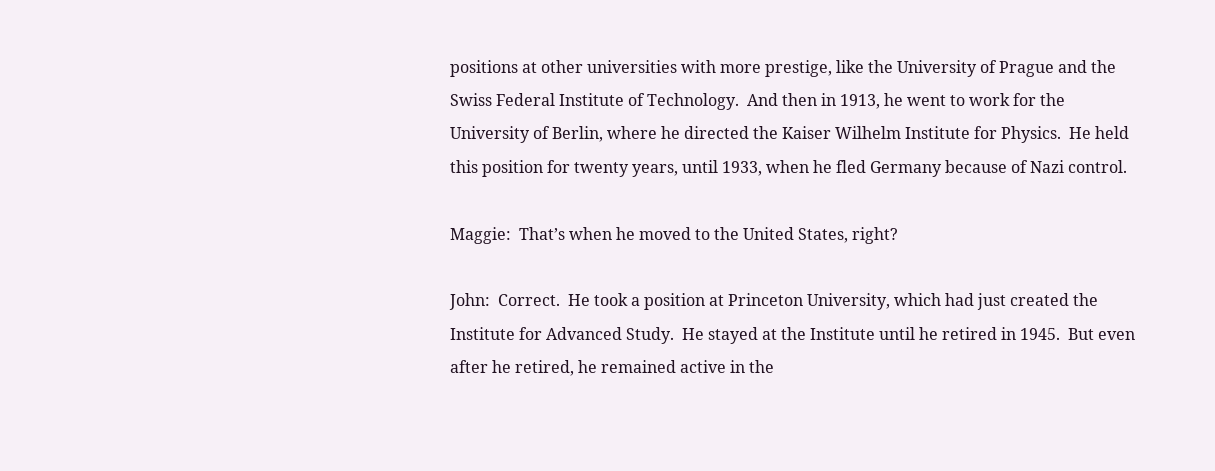positions at other universities with more prestige, like the University of Prague and the Swiss Federal Institute of Technology.  And then in 1913, he went to work for the University of Berlin, where he directed the Kaiser Wilhelm Institute for Physics.  He held this position for twenty years, until 1933, when he fled Germany because of Nazi control.

Maggie:  That’s when he moved to the United States, right?

John:  Correct.  He took a position at Princeton University, which had just created the Institute for Advanced Study.  He stayed at the Institute until he retired in 1945.  But even after he retired, he remained active in the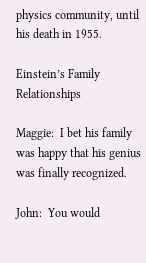physics community, until his death in 1955.

Einstein’s Family Relationships

Maggie:  I bet his family was happy that his genius was finally recognized.

John:  You would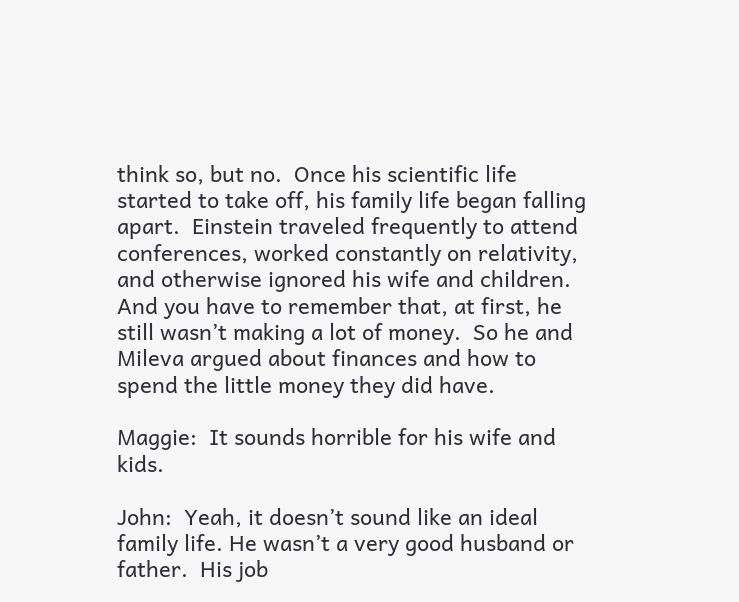think so, but no.  Once his scientific life started to take off, his family life began falling apart.  Einstein traveled frequently to attend conferences, worked constantly on relativity, and otherwise ignored his wife and children.  And you have to remember that, at first, he still wasn’t making a lot of money.  So he and Mileva argued about finances and how to spend the little money they did have.

Maggie:  It sounds horrible for his wife and kids.

John:  Yeah, it doesn’t sound like an ideal family life. He wasn’t a very good husband or father.  His job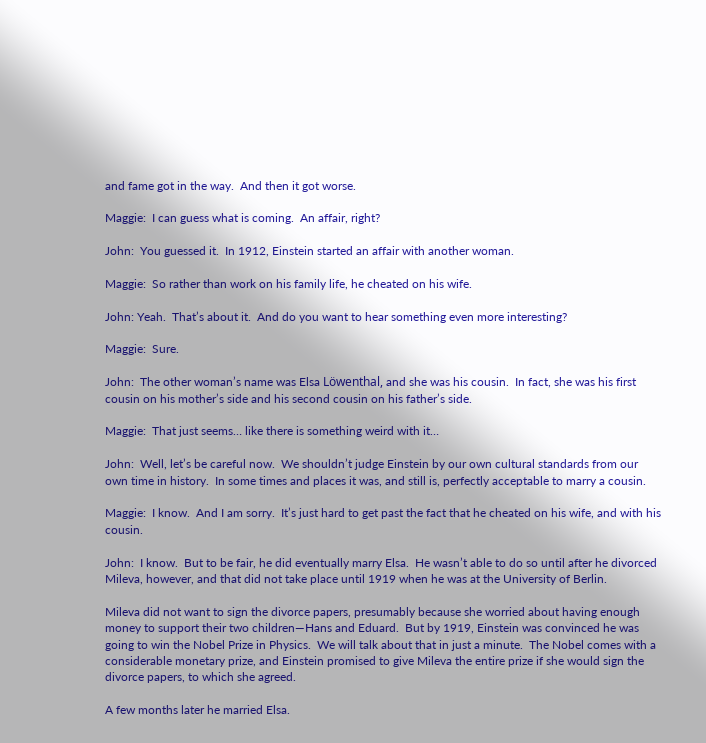and fame got in the way.  And then it got worse.

Maggie:  I can guess what is coming.  An affair, right?

John:  You guessed it.  In 1912, Einstein started an affair with another woman.

Maggie:  So rather than work on his family life, he cheated on his wife.

John: Yeah.  That’s about it.  And do you want to hear something even more interesting?

Maggie:  Sure.

John:  The other woman’s name was Elsa Löwenthal, and she was his cousin.  In fact, she was his first cousin on his mother’s side and his second cousin on his father’s side.

Maggie:  That just seems… like there is something weird with it…

John:  Well, let’s be careful now.  We shouldn’t judge Einstein by our own cultural standards from our own time in history.  In some times and places it was, and still is, perfectly acceptable to marry a cousin.

Maggie:  I know.  And I am sorry.  It’s just hard to get past the fact that he cheated on his wife, and with his cousin.

John:  I know.  But to be fair, he did eventually marry Elsa.  He wasn’t able to do so until after he divorced Mileva, however, and that did not take place until 1919 when he was at the University of Berlin.

Mileva did not want to sign the divorce papers, presumably because she worried about having enough money to support their two children—Hans and Eduard.  But by 1919, Einstein was convinced he was going to win the Nobel Prize in Physics.  We will talk about that in just a minute.  The Nobel comes with a considerable monetary prize, and Einstein promised to give Mileva the entire prize if she would sign the divorce papers, to which she agreed.

A few months later he married Elsa.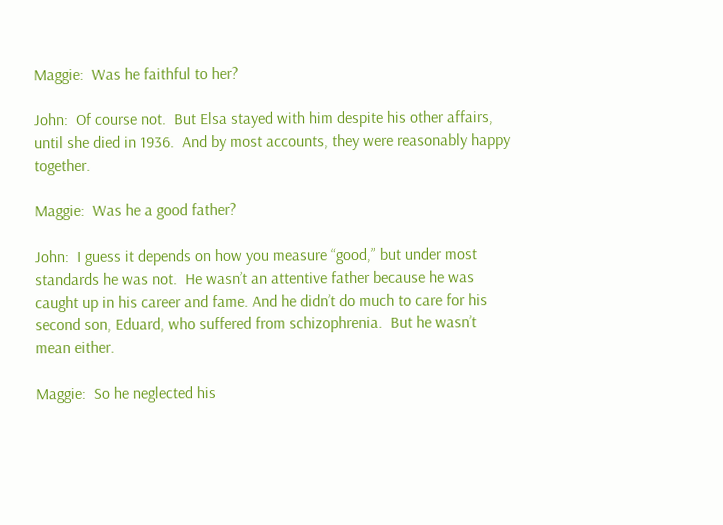Maggie:  Was he faithful to her?

John:  Of course not.  But Elsa stayed with him despite his other affairs, until she died in 1936.  And by most accounts, they were reasonably happy together.

Maggie:  Was he a good father?

John:  I guess it depends on how you measure “good,” but under most standards he was not.  He wasn’t an attentive father because he was caught up in his career and fame. And he didn’t do much to care for his second son, Eduard, who suffered from schizophrenia.  But he wasn’t mean either.

Maggie:  So he neglected his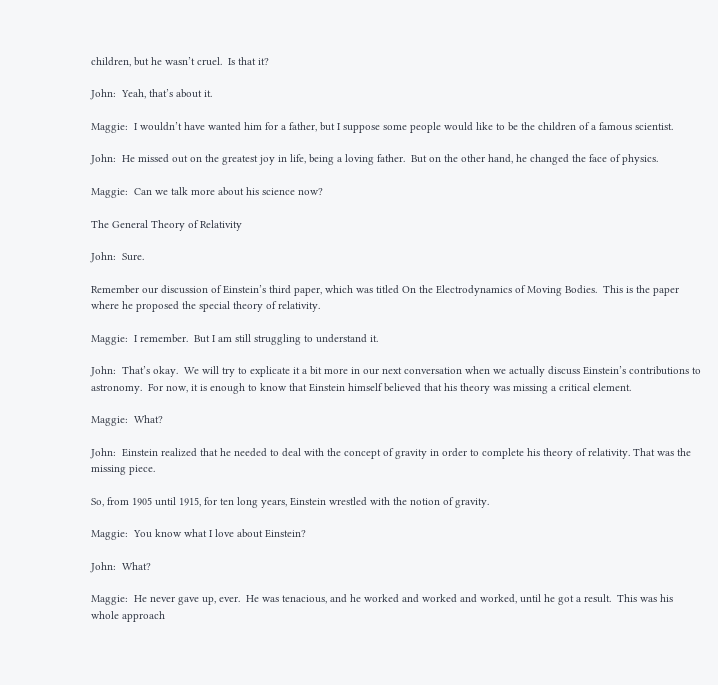children, but he wasn’t cruel.  Is that it?

John:  Yeah, that’s about it.

Maggie:  I wouldn’t have wanted him for a father, but I suppose some people would like to be the children of a famous scientist.

John:  He missed out on the greatest joy in life, being a loving father.  But on the other hand, he changed the face of physics.

Maggie:  Can we talk more about his science now?

The General Theory of Relativity

John:  Sure.

Remember our discussion of Einstein’s third paper, which was titled On the Electrodynamics of Moving Bodies.  This is the paper where he proposed the special theory of relativity.

Maggie:  I remember.  But I am still struggling to understand it.

John:  That’s okay.  We will try to explicate it a bit more in our next conversation when we actually discuss Einstein’s contributions to astronomy.  For now, it is enough to know that Einstein himself believed that his theory was missing a critical element.

Maggie:  What?

John:  Einstein realized that he needed to deal with the concept of gravity in order to complete his theory of relativity. That was the missing piece.

So, from 1905 until 1915, for ten long years, Einstein wrestled with the notion of gravity.

Maggie:  You know what I love about Einstein?

John:  What?

Maggie:  He never gave up, ever.  He was tenacious, and he worked and worked and worked, until he got a result.  This was his whole approach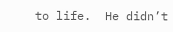to life.  He didn’t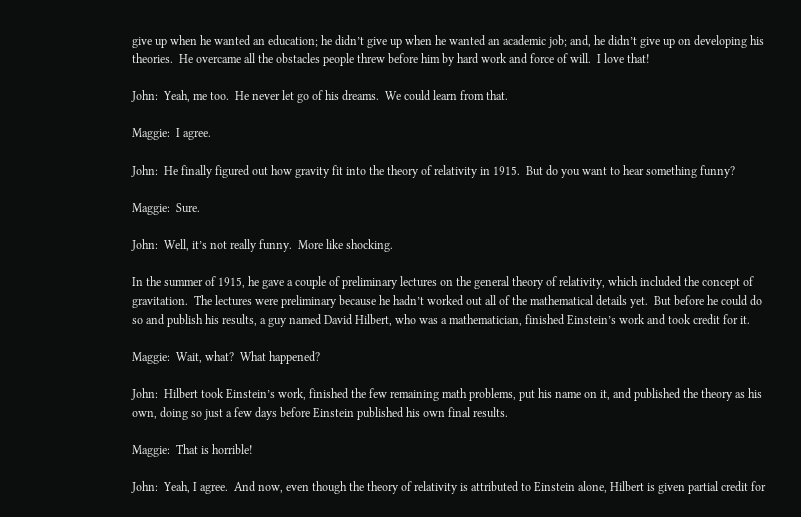give up when he wanted an education; he didn’t give up when he wanted an academic job; and, he didn’t give up on developing his theories.  He overcame all the obstacles people threw before him by hard work and force of will.  I love that!

John:  Yeah, me too.  He never let go of his dreams.  We could learn from that.

Maggie:  I agree.

John:  He finally figured out how gravity fit into the theory of relativity in 1915.  But do you want to hear something funny?

Maggie:  Sure.

John:  Well, it’s not really funny.  More like shocking.

In the summer of 1915, he gave a couple of preliminary lectures on the general theory of relativity, which included the concept of gravitation.  The lectures were preliminary because he hadn’t worked out all of the mathematical details yet.  But before he could do so and publish his results, a guy named David Hilbert, who was a mathematician, finished Einstein’s work and took credit for it.

Maggie:  Wait, what?  What happened?

John:  Hilbert took Einstein’s work, finished the few remaining math problems, put his name on it, and published the theory as his own, doing so just a few days before Einstein published his own final results.

Maggie:  That is horrible!

John:  Yeah, I agree.  And now, even though the theory of relativity is attributed to Einstein alone, Hilbert is given partial credit for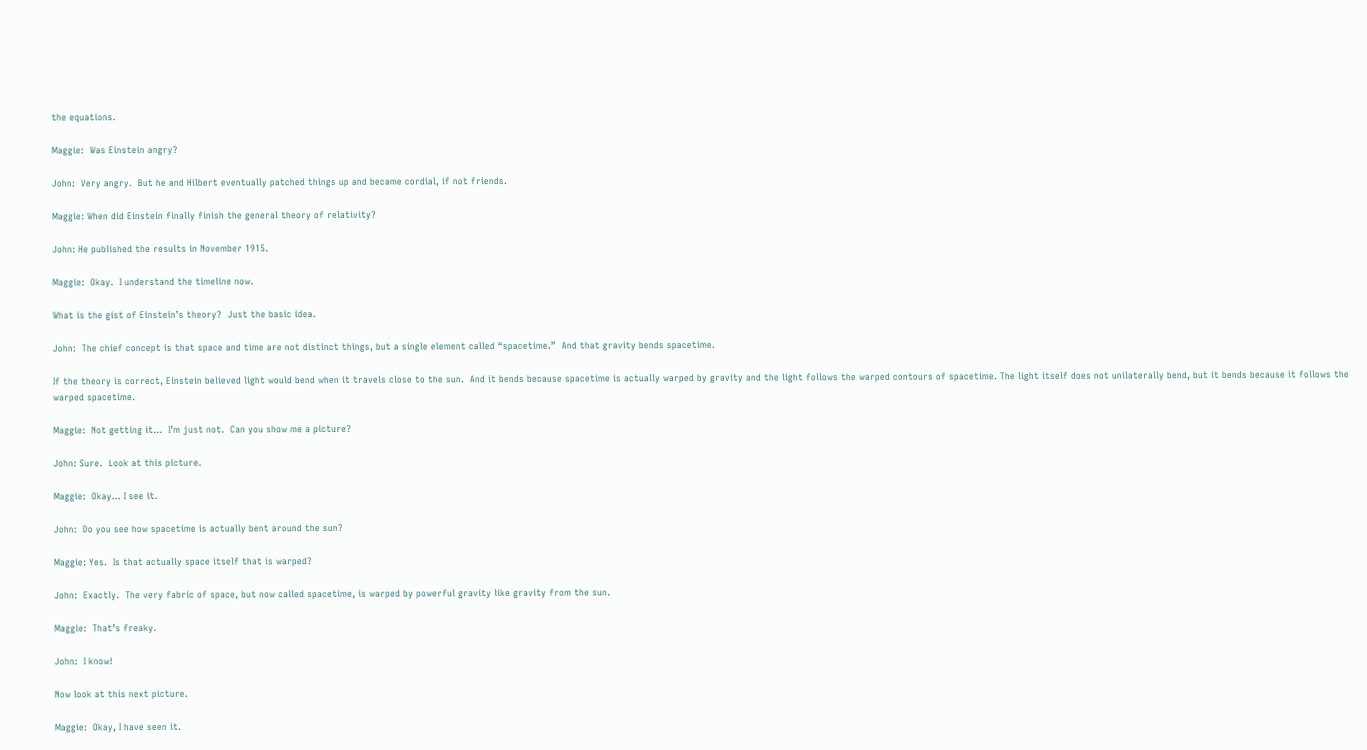the equations.

Maggie:  Was Einstein angry?

John:  Very angry.  But he and Hilbert eventually patched things up and became cordial, if not friends.

Maggie: When did Einstein finally finish the general theory of relativity?

John: He published the results in November 1915.

Maggie:  Okay.  I understand the timeline now.

What is the gist of Einstein’s theory?  Just the basic idea.

John:  The chief concept is that space and time are not distinct things, but a single element called “spacetime.”  And that gravity bends spacetime.

If the theory is correct, Einstein believed light would bend when it travels close to the sun.  And it bends because spacetime is actually warped by gravity and the light follows the warped contours of spacetime. The light itself does not unilaterally bend, but it bends because it follows the warped spacetime.

Maggie:  Not getting it…  I’m just not.  Can you show me a picture?

John: Sure.  Look at this picture.

Maggie:  Okay… I see it.

John:  Do you see how spacetime is actually bent around the sun?

Maggie: Yes.  Is that actually space itself that is warped?

John:  Exactly.  The very fabric of space, but now called spacetime, is warped by powerful gravity like gravity from the sun.

Maggie:  That’s freaky.

John:  I know!

Now look at this next picture.

Maggie:  Okay, I have seen it.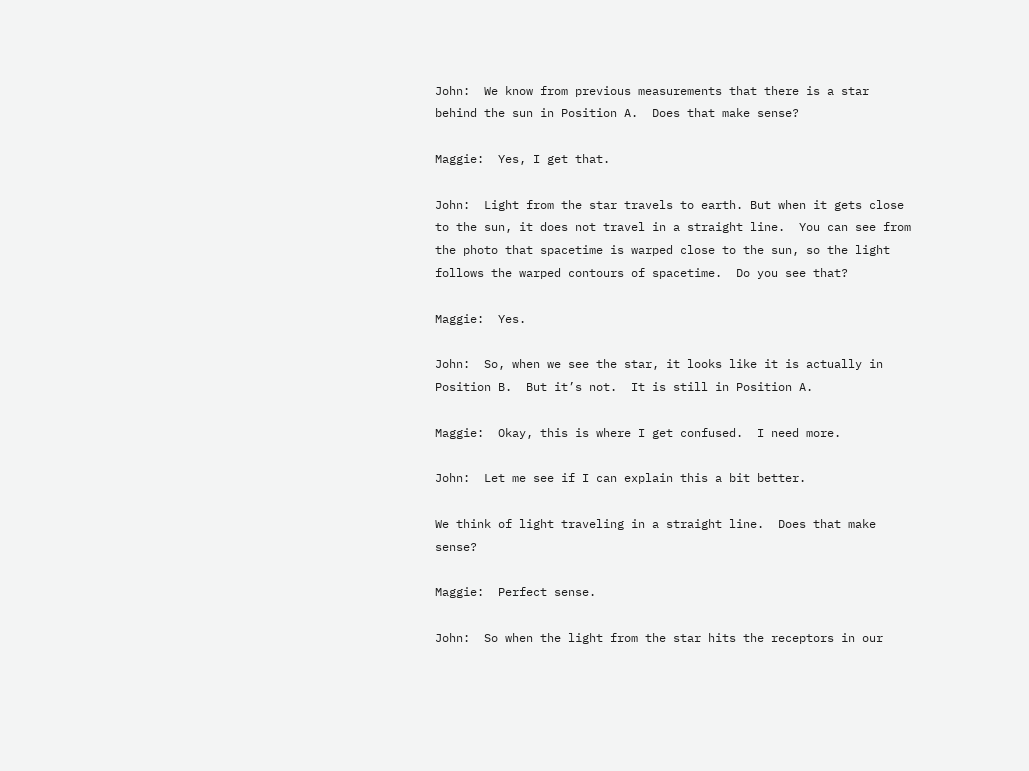John:  We know from previous measurements that there is a star behind the sun in Position A.  Does that make sense?

Maggie:  Yes, I get that.

John:  Light from the star travels to earth. But when it gets close to the sun, it does not travel in a straight line.  You can see from the photo that spacetime is warped close to the sun, so the light follows the warped contours of spacetime.  Do you see that?

Maggie:  Yes.

John:  So, when we see the star, it looks like it is actually in Position B.  But it’s not.  It is still in Position A.

Maggie:  Okay, this is where I get confused.  I need more.

John:  Let me see if I can explain this a bit better.

We think of light traveling in a straight line.  Does that make sense?

Maggie:  Perfect sense.

John:  So when the light from the star hits the receptors in our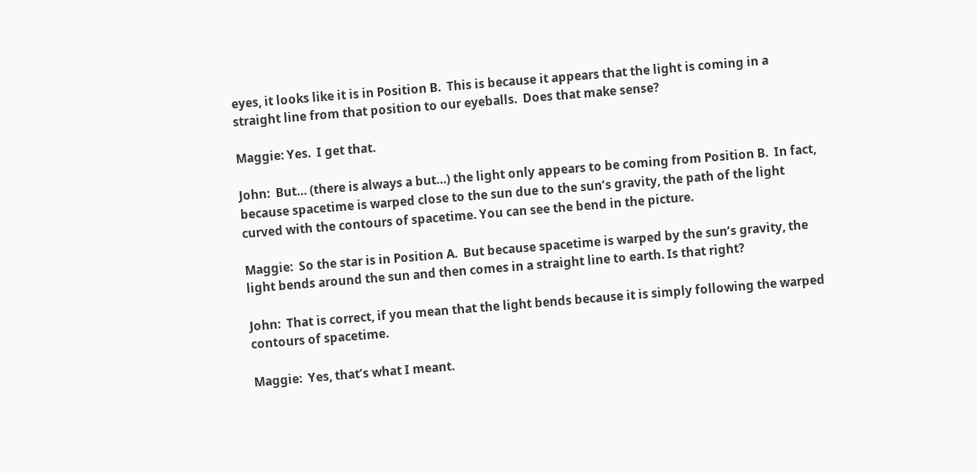eyes, it looks like it is in Position B.  This is because it appears that the light is coming in a straight line from that position to our eyeballs.  Does that make sense?

Maggie: Yes.  I get that.

John:  But… (there is always a but…) the light only appears to be coming from Position B.  In fact, because spacetime is warped close to the sun due to the sun’s gravity, the path of the light curved with the contours of spacetime. You can see the bend in the picture.

Maggie:  So the star is in Position A.  But because spacetime is warped by the sun’s gravity, the light bends around the sun and then comes in a straight line to earth. Is that right?

John:  That is correct, if you mean that the light bends because it is simply following the warped contours of spacetime.

Maggie:  Yes, that’s what I meant.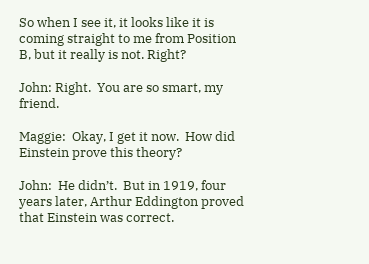So when I see it, it looks like it is coming straight to me from Position B, but it really is not. Right?

John: Right.  You are so smart, my friend.

Maggie:  Okay, I get it now.  How did Einstein prove this theory?

John:  He didn’t.  But in 1919, four years later, Arthur Eddington proved that Einstein was correct.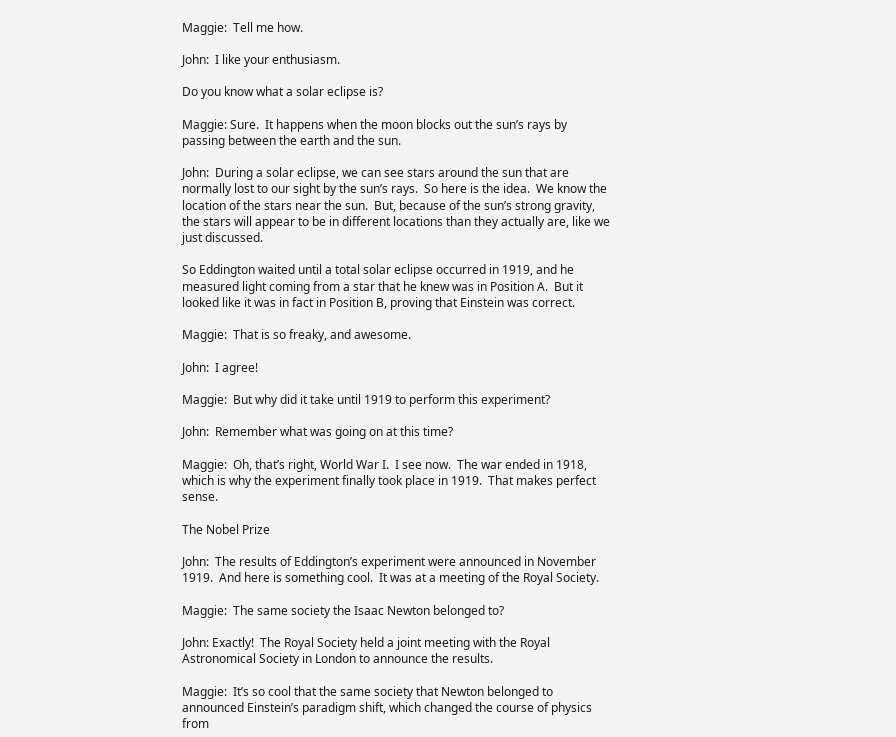Maggie:  Tell me how.

John:  I like your enthusiasm.

Do you know what a solar eclipse is?

Maggie: Sure.  It happens when the moon blocks out the sun’s rays by passing between the earth and the sun.

John:  During a solar eclipse, we can see stars around the sun that are normally lost to our sight by the sun’s rays.  So here is the idea.  We know the location of the stars near the sun.  But, because of the sun’s strong gravity, the stars will appear to be in different locations than they actually are, like we just discussed.

So Eddington waited until a total solar eclipse occurred in 1919, and he measured light coming from a star that he knew was in Position A.  But it looked like it was in fact in Position B, proving that Einstein was correct.

Maggie:  That is so freaky, and awesome.

John:  I agree!

Maggie:  But why did it take until 1919 to perform this experiment?

John:  Remember what was going on at this time?

Maggie:  Oh, that’s right, World War I.  I see now.  The war ended in 1918, which is why the experiment finally took place in 1919.  That makes perfect sense.

The Nobel Prize

John:  The results of Eddington’s experiment were announced in November 1919.  And here is something cool.  It was at a meeting of the Royal Society.

Maggie:  The same society the Isaac Newton belonged to?

John: Exactly!  The Royal Society held a joint meeting with the Royal Astronomical Society in London to announce the results.

Maggie:  It’s so cool that the same society that Newton belonged to announced Einstein’s paradigm shift, which changed the course of physics from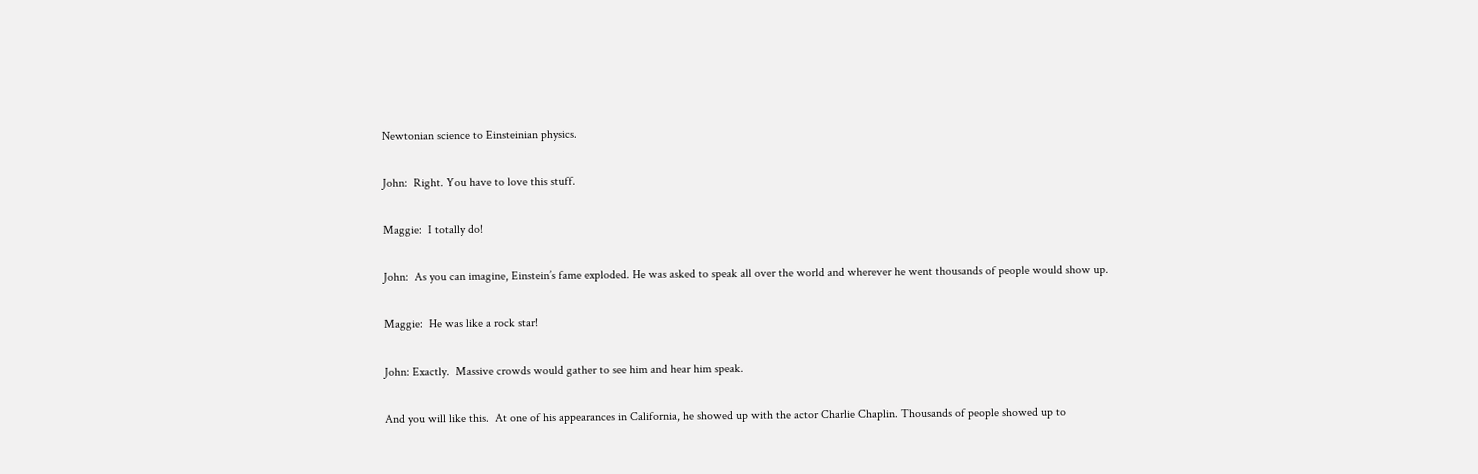Newtonian science to Einsteinian physics.

John:  Right. You have to love this stuff.

Maggie:  I totally do!

John:  As you can imagine, Einstein’s fame exploded. He was asked to speak all over the world and wherever he went thousands of people would show up.

Maggie:  He was like a rock star!

John: Exactly.  Massive crowds would gather to see him and hear him speak.

And you will like this.  At one of his appearances in California, he showed up with the actor Charlie Chaplin. Thousands of people showed up to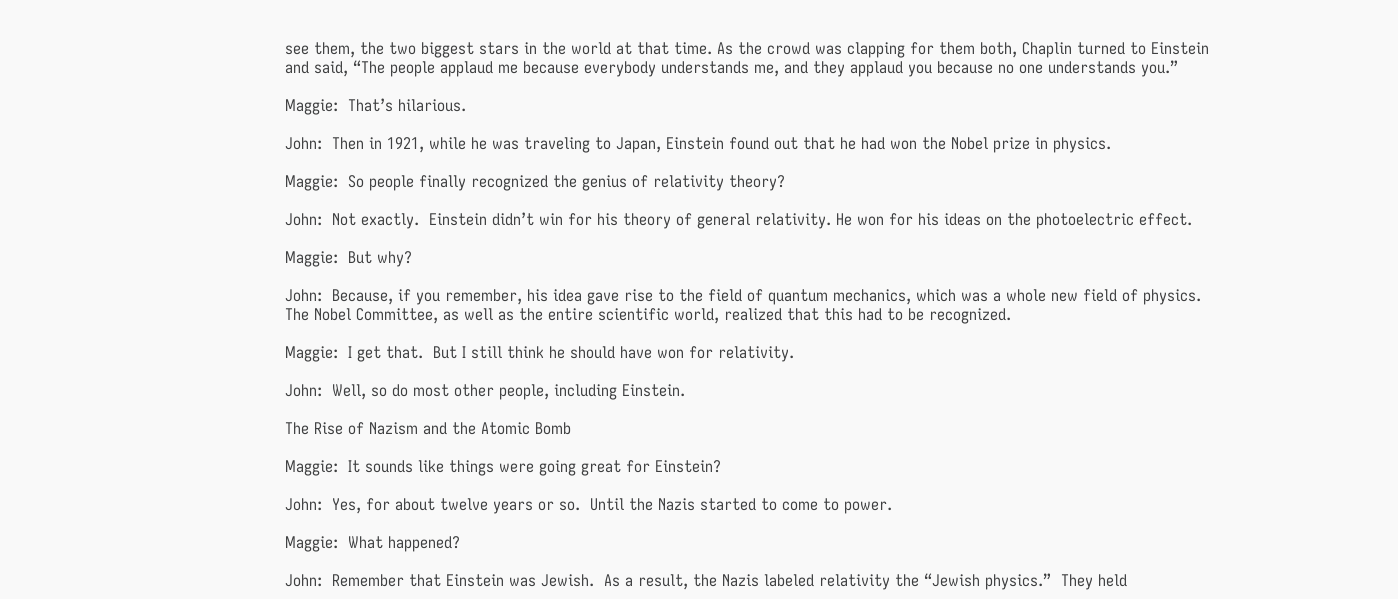see them, the two biggest stars in the world at that time. As the crowd was clapping for them both, Chaplin turned to Einstein and said, “The people applaud me because everybody understands me, and they applaud you because no one understands you.”

Maggie:  That’s hilarious.

John:  Then in 1921, while he was traveling to Japan, Einstein found out that he had won the Nobel prize in physics.

Maggie:  So people finally recognized the genius of relativity theory?

John:  Not exactly.  Einstein didn’t win for his theory of general relativity. He won for his ideas on the photoelectric effect.

Maggie:  But why?

John:  Because, if you remember, his idea gave rise to the field of quantum mechanics, which was a whole new field of physics. The Nobel Committee, as well as the entire scientific world, realized that this had to be recognized.

Maggie:  I get that.  But I still think he should have won for relativity.

John:  Well, so do most other people, including Einstein.

The Rise of Nazism and the Atomic Bomb

Maggie:  It sounds like things were going great for Einstein?

John:  Yes, for about twelve years or so.  Until the Nazis started to come to power.

Maggie:  What happened?

John:  Remember that Einstein was Jewish.  As a result, the Nazis labeled relativity the “Jewish physics.”  They held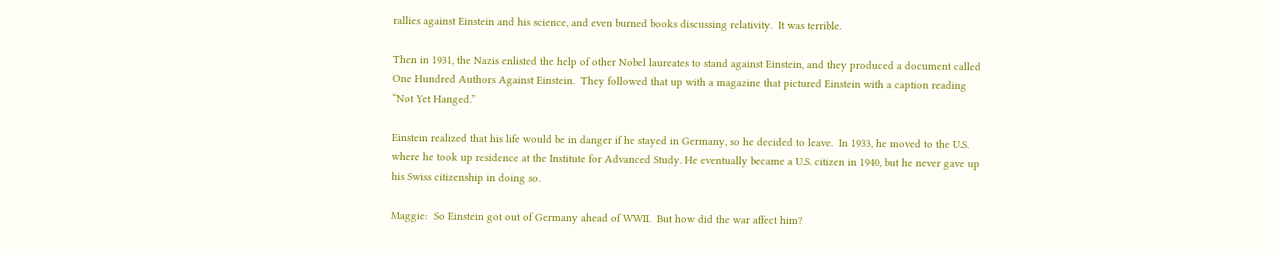rallies against Einstein and his science, and even burned books discussing relativity.  It was terrible.

Then in 1931, the Nazis enlisted the help of other Nobel laureates to stand against Einstein, and they produced a document called One Hundred Authors Against Einstein.  They followed that up with a magazine that pictured Einstein with a caption reading “Not Yet Hanged.”

Einstein realized that his life would be in danger if he stayed in Germany, so he decided to leave.  In 1933, he moved to the U.S. where he took up residence at the Institute for Advanced Study. He eventually became a U.S. citizen in 1940, but he never gave up his Swiss citizenship in doing so.

Maggie:  So Einstein got out of Germany ahead of WWII.  But how did the war affect him?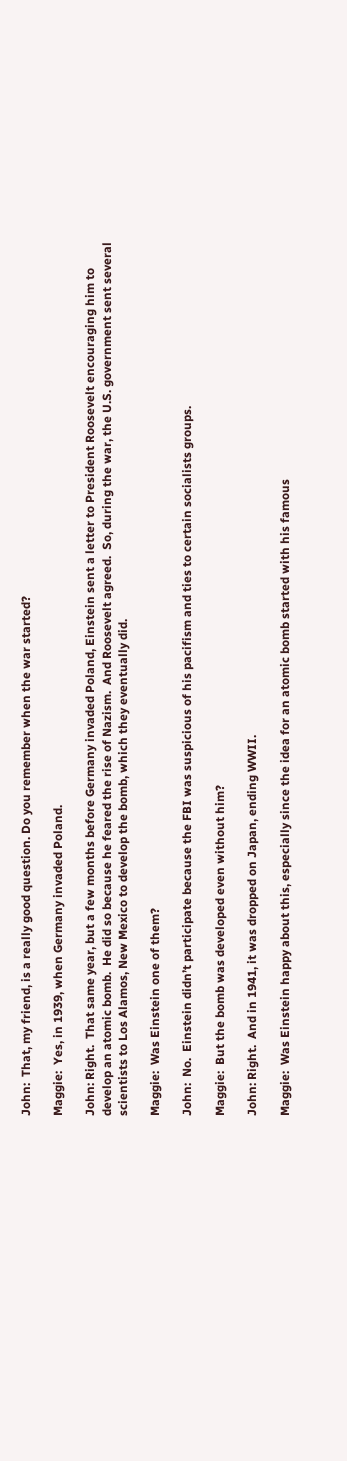John:  That, my friend, is a really good question. Do you remember when the war started?

Maggie:  Yes, in 1939, when Germany invaded Poland.

John: Right.  That same year, but a few months before Germany invaded Poland, Einstein sent a letter to President Roosevelt encouraging him to develop an atomic bomb.  He did so because he feared the rise of Nazism.  And Roosevelt agreed.  So, during the war, the U.S. government sent several scientists to Los Alamos, New Mexico to develop the bomb, which they eventually did.

Maggie:  Was Einstein one of them?

John:  No.  Einstein didn’t participate because the FBI was suspicious of his pacifism and ties to certain socialists groups.

Maggie:  But the bomb was developed even without him?

John: Right.  And in 1941, it was dropped on Japan, ending WWII.

Maggie:  Was Einstein happy about this, especially since the idea for an atomic bomb started with his famous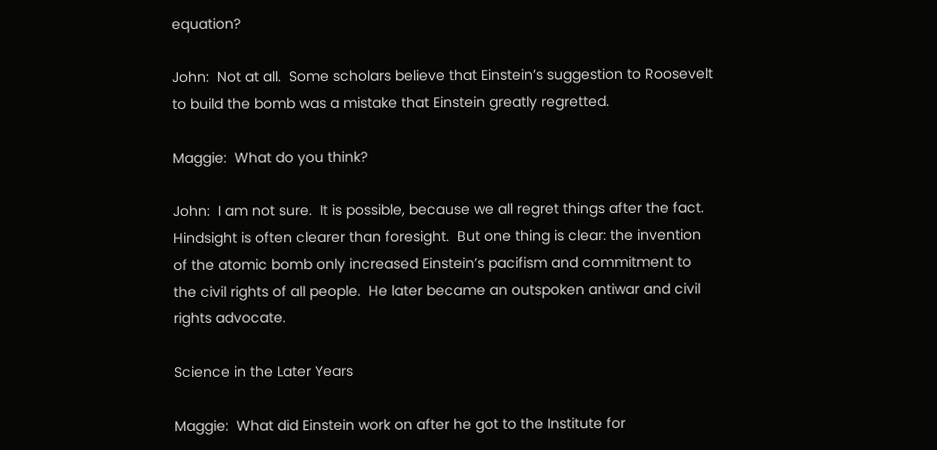equation?

John:  Not at all.  Some scholars believe that Einstein’s suggestion to Roosevelt to build the bomb was a mistake that Einstein greatly regretted.

Maggie:  What do you think?

John:  I am not sure.  It is possible, because we all regret things after the fact. Hindsight is often clearer than foresight.  But one thing is clear: the invention of the atomic bomb only increased Einstein’s pacifism and commitment to the civil rights of all people.  He later became an outspoken antiwar and civil rights advocate.

Science in the Later Years

Maggie:  What did Einstein work on after he got to the Institute for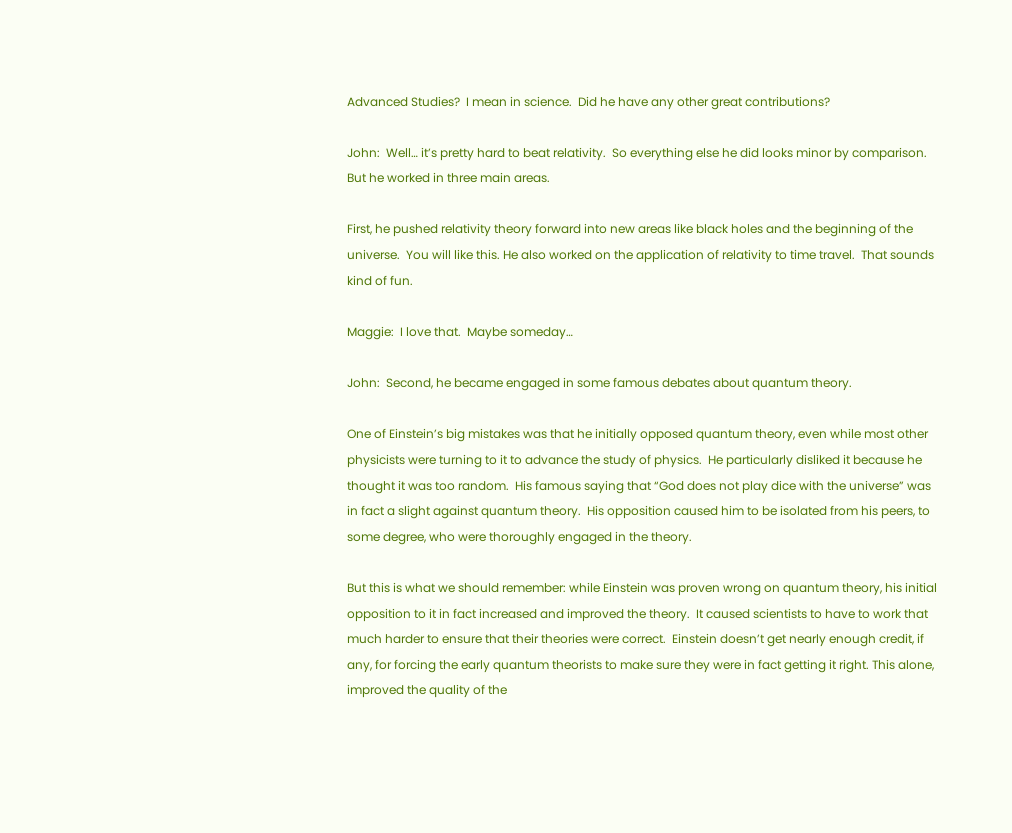Advanced Studies?  I mean in science.  Did he have any other great contributions?

John:  Well… it’s pretty hard to beat relativity.  So everything else he did looks minor by comparison.  But he worked in three main areas.

First, he pushed relativity theory forward into new areas like black holes and the beginning of the universe.  You will like this. He also worked on the application of relativity to time travel.  That sounds kind of fun.

Maggie:  I love that.  Maybe someday…

John:  Second, he became engaged in some famous debates about quantum theory.

One of Einstein’s big mistakes was that he initially opposed quantum theory, even while most other physicists were turning to it to advance the study of physics.  He particularly disliked it because he thought it was too random.  His famous saying that “God does not play dice with the universe” was in fact a slight against quantum theory.  His opposition caused him to be isolated from his peers, to some degree, who were thoroughly engaged in the theory.

But this is what we should remember: while Einstein was proven wrong on quantum theory, his initial opposition to it in fact increased and improved the theory.  It caused scientists to have to work that much harder to ensure that their theories were correct.  Einstein doesn’t get nearly enough credit, if any, for forcing the early quantum theorists to make sure they were in fact getting it right. This alone, improved the quality of the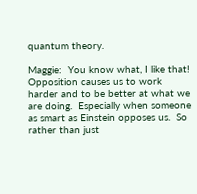quantum theory.

Maggie:  You know what, I like that!  Opposition causes us to work harder and to be better at what we are doing.  Especially when someone as smart as Einstein opposes us.  So rather than just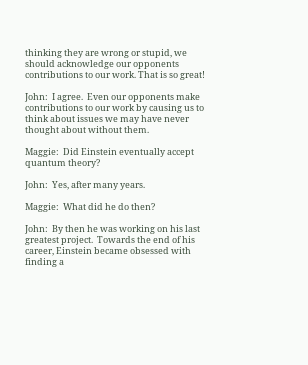thinking they are wrong or stupid, we should acknowledge our opponents contributions to our work. That is so great!

John:  I agree.  Even our opponents make contributions to our work by causing us to think about issues we may have never thought about without them.

Maggie:  Did Einstein eventually accept quantum theory?

John:  Yes, after many years.

Maggie:  What did he do then?

John:  By then he was working on his last greatest project.  Towards the end of his career, Einstein became obsessed with finding a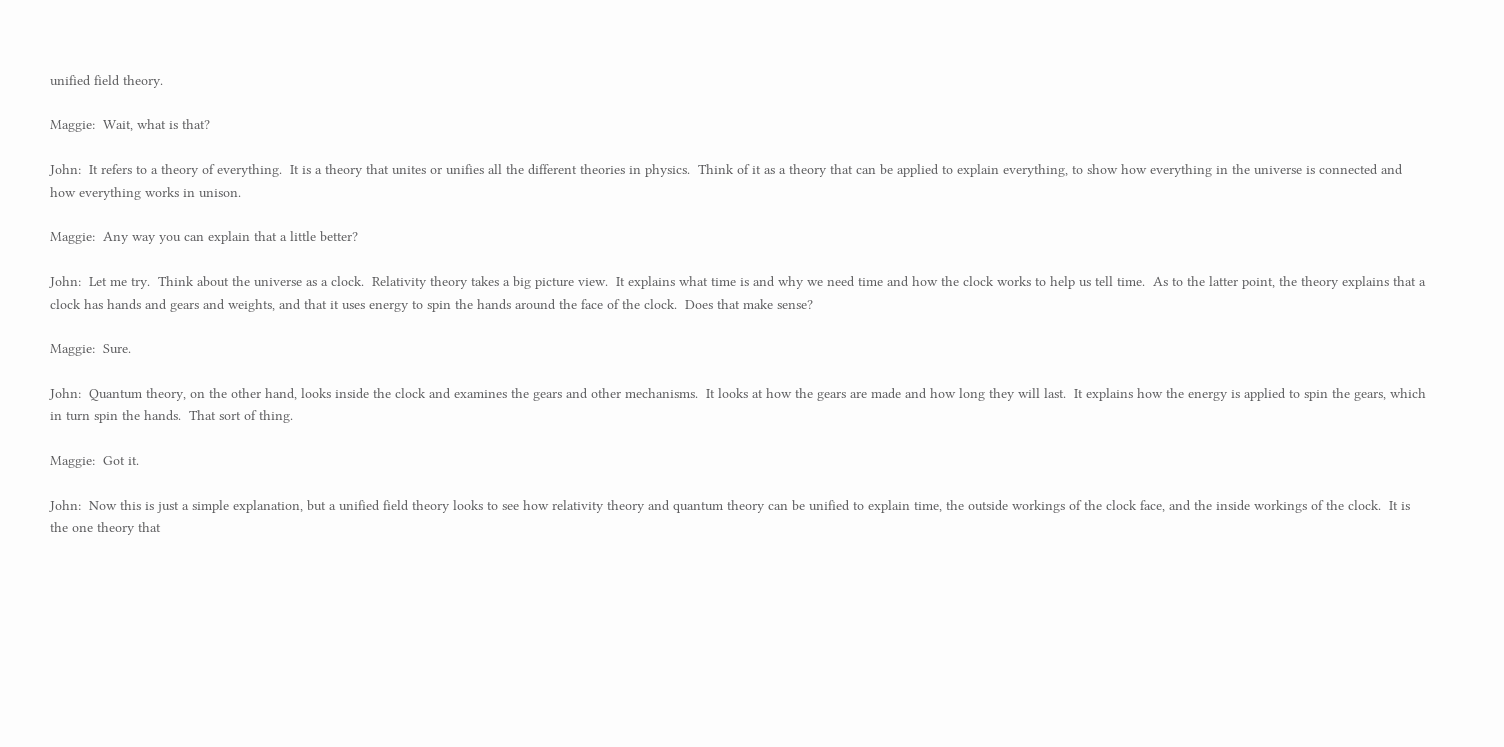unified field theory.

Maggie:  Wait, what is that?

John:  It refers to a theory of everything.  It is a theory that unites or unifies all the different theories in physics.  Think of it as a theory that can be applied to explain everything, to show how everything in the universe is connected and how everything works in unison.

Maggie:  Any way you can explain that a little better?

John:  Let me try.  Think about the universe as a clock.  Relativity theory takes a big picture view.  It explains what time is and why we need time and how the clock works to help us tell time.  As to the latter point, the theory explains that a clock has hands and gears and weights, and that it uses energy to spin the hands around the face of the clock.  Does that make sense?

Maggie:  Sure.

John:  Quantum theory, on the other hand, looks inside the clock and examines the gears and other mechanisms.  It looks at how the gears are made and how long they will last.  It explains how the energy is applied to spin the gears, which in turn spin the hands.  That sort of thing.

Maggie:  Got it.

John:  Now this is just a simple explanation, but a unified field theory looks to see how relativity theory and quantum theory can be unified to explain time, the outside workings of the clock face, and the inside workings of the clock.  It is the one theory that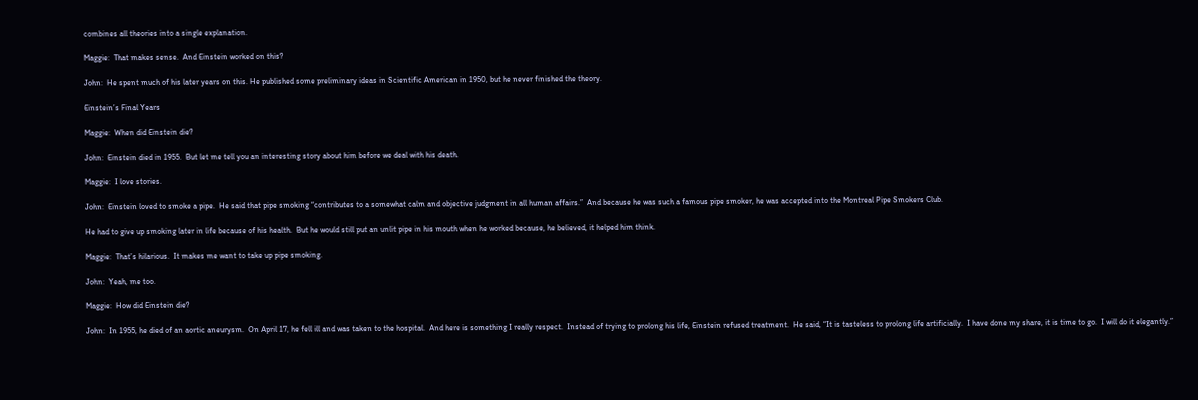combines all theories into a single explanation.

Maggie:  That makes sense.  And Einstein worked on this?

John:  He spent much of his later years on this. He published some preliminary ideas in Scientific American in 1950, but he never finished the theory.

Einstein’s Final Years

Maggie:  When did Einstein die?

John:  Einstein died in 1955.  But let me tell you an interesting story about him before we deal with his death.

Maggie:  I love stories.

John:  Einstein loved to smoke a pipe.  He said that pipe smoking “contributes to a somewhat calm and objective judgment in all human affairs.”  And because he was such a famous pipe smoker, he was accepted into the Montreal Pipe Smokers Club.

He had to give up smoking later in life because of his health.  But he would still put an unlit pipe in his mouth when he worked because, he believed, it helped him think.

Maggie:  That’s hilarious.  It makes me want to take up pipe smoking.

John:  Yeah, me too.

Maggie:  How did Einstein die?

John:  In 1955, he died of an aortic aneurysm.  On April 17, he fell ill and was taken to the hospital.  And here is something I really respect.  Instead of trying to prolong his life, Einstein refused treatment.  He said, “It is tasteless to prolong life artificially.  I have done my share, it is time to go.  I will do it elegantly.”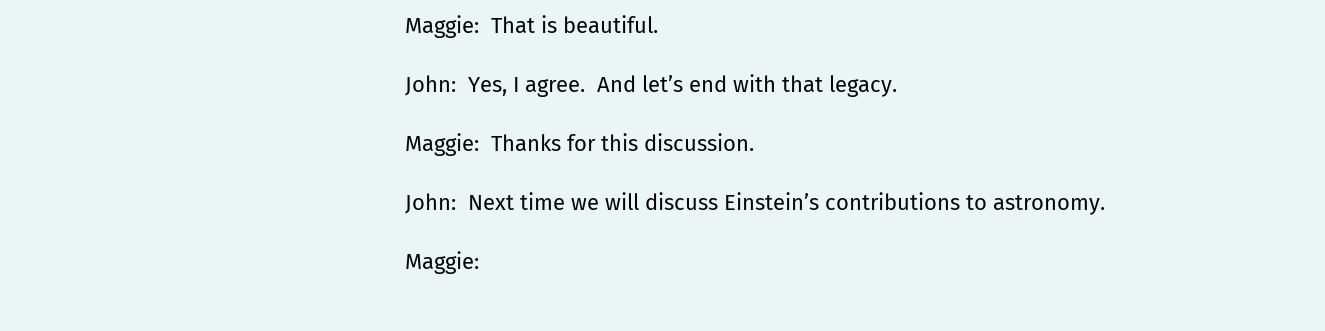Maggie:  That is beautiful.

John:  Yes, I agree.  And let’s end with that legacy.

Maggie:  Thanks for this discussion.

John:  Next time we will discuss Einstein’s contributions to astronomy.

Maggie: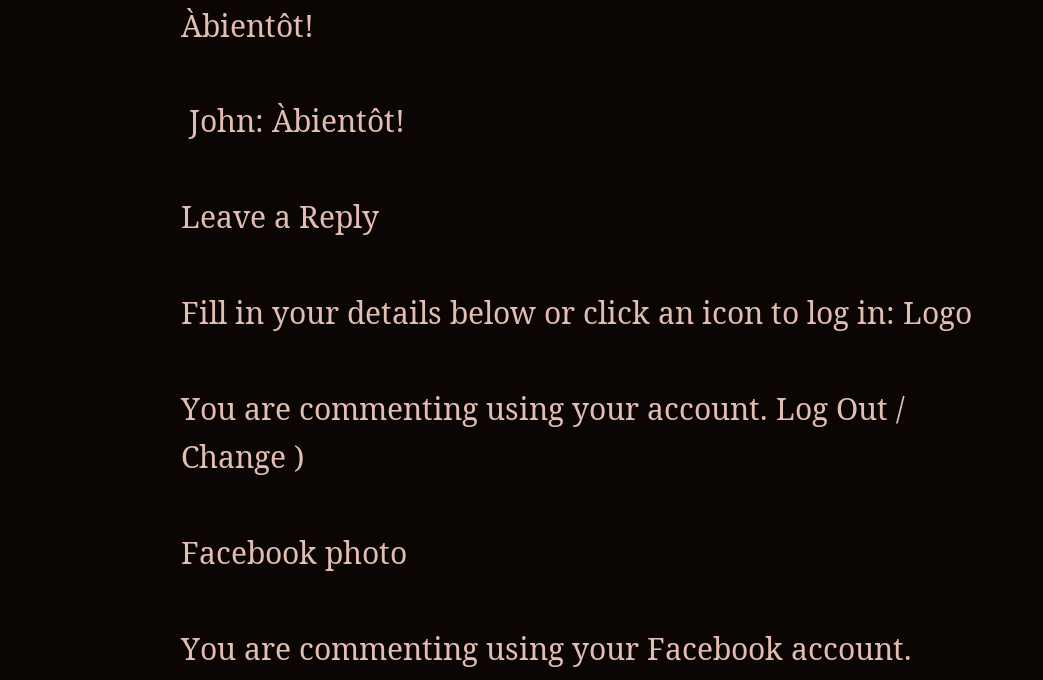Àbientôt!

 John: Àbientôt!

Leave a Reply

Fill in your details below or click an icon to log in: Logo

You are commenting using your account. Log Out /  Change )

Facebook photo

You are commenting using your Facebook account.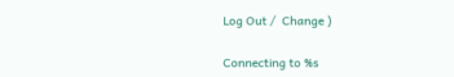Log Out /  Change )

Connecting to %s